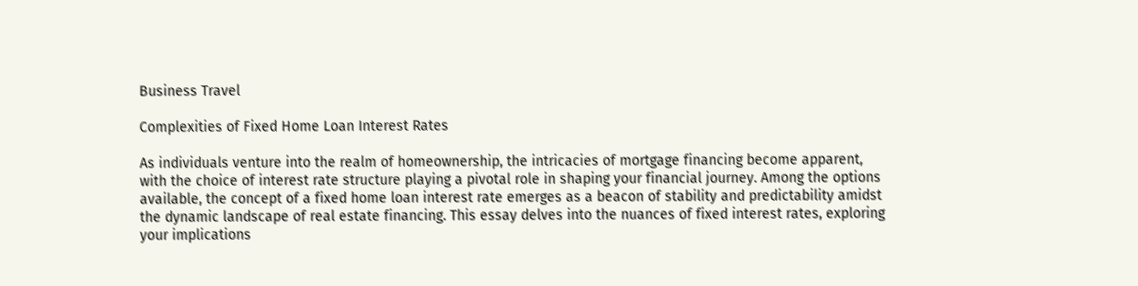Business Travel

Complexities of Fixed Home Loan Interest Rates

As individuals venture into the realm of homeownership, the intricacies of mortgage financing become apparent, with the choice of interest rate structure playing a pivotal role in shaping your financial journey. Among the options available, the concept of a fixed home loan interest rate emerges as a beacon of stability and predictability amidst the dynamic landscape of real estate financing. This essay delves into the nuances of fixed interest rates, exploring your implications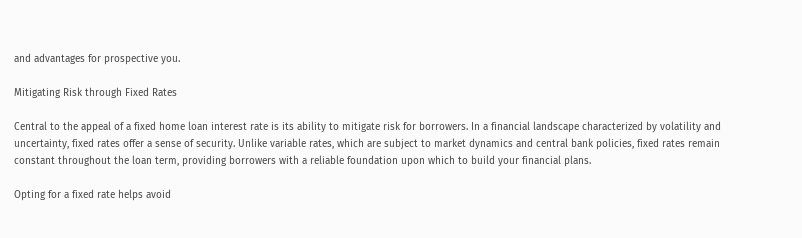and advantages for prospective you.

Mitigating Risk through Fixed Rates

Central to the appeal of a fixed home loan interest rate is its ability to mitigate risk for borrowers. In a financial landscape characterized by volatility and uncertainty, fixed rates offer a sense of security. Unlike variable rates, which are subject to market dynamics and central bank policies, fixed rates remain constant throughout the loan term, providing borrowers with a reliable foundation upon which to build your financial plans.

Opting for a fixed rate helps avoid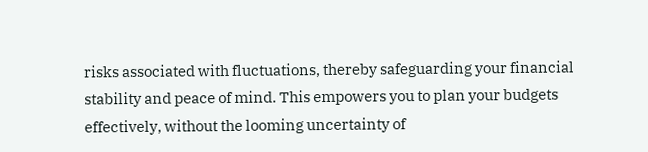risks associated with fluctuations, thereby safeguarding your financial stability and peace of mind. This empowers you to plan your budgets effectively, without the looming uncertainty of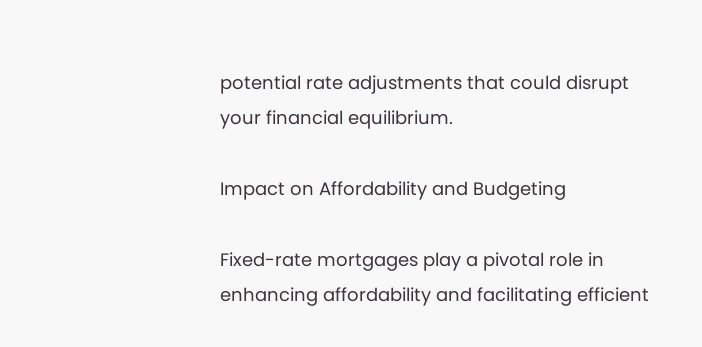potential rate adjustments that could disrupt your financial equilibrium.

Impact on Affordability and Budgeting

Fixed-rate mortgages play a pivotal role in enhancing affordability and facilitating efficient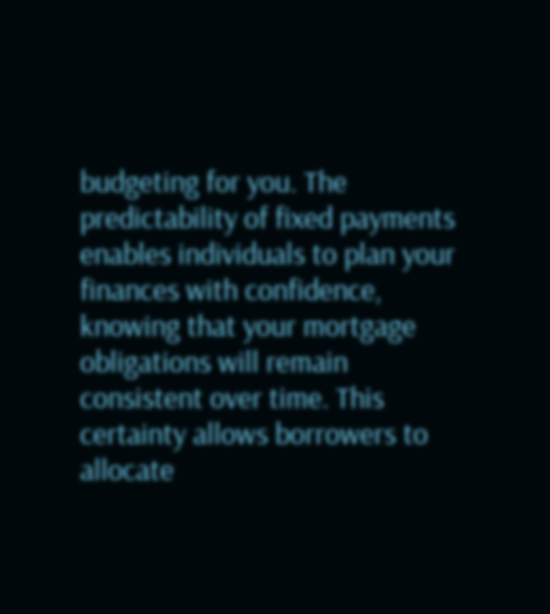budgeting for you. The predictability of fixed payments enables individuals to plan your finances with confidence, knowing that your mortgage obligations will remain consistent over time. This certainty allows borrowers to allocate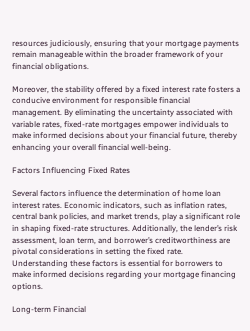resources judiciously, ensuring that your mortgage payments remain manageable within the broader framework of your financial obligations.

Moreover, the stability offered by a fixed interest rate fosters a conducive environment for responsible financial management. By eliminating the uncertainty associated with variable rates, fixed-rate mortgages empower individuals to make informed decisions about your financial future, thereby enhancing your overall financial well-being.

Factors Influencing Fixed Rates

Several factors influence the determination of home loan interest rates. Economic indicators, such as inflation rates, central bank policies, and market trends, play a significant role in shaping fixed-rate structures. Additionally, the lender’s risk assessment, loan term, and borrower’s creditworthiness are pivotal considerations in setting the fixed rate. Understanding these factors is essential for borrowers to make informed decisions regarding your mortgage financing options.

Long-term Financial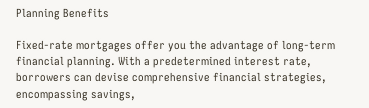Planning Benefits

Fixed-rate mortgages offer you the advantage of long-term financial planning. With a predetermined interest rate, borrowers can devise comprehensive financial strategies, encompassing savings,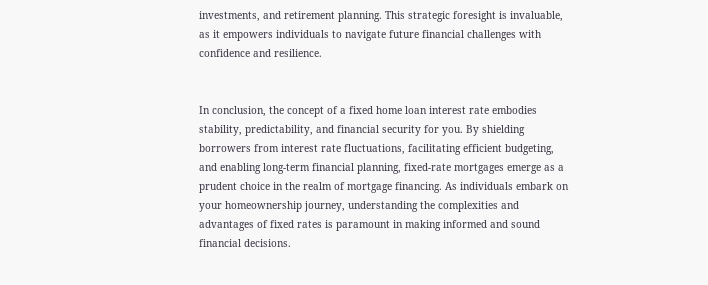investments, and retirement planning. This strategic foresight is invaluable, as it empowers individuals to navigate future financial challenges with confidence and resilience.


In conclusion, the concept of a fixed home loan interest rate embodies stability, predictability, and financial security for you. By shielding borrowers from interest rate fluctuations, facilitating efficient budgeting, and enabling long-term financial planning, fixed-rate mortgages emerge as a prudent choice in the realm of mortgage financing. As individuals embark on your homeownership journey, understanding the complexities and advantages of fixed rates is paramount in making informed and sound financial decisions.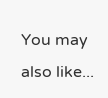You may also like...